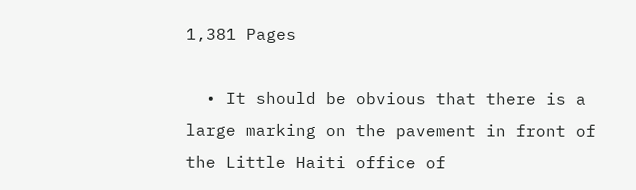1,381 Pages

  • It should be obvious that there is a large marking on the pavement in front of the Little Haiti office of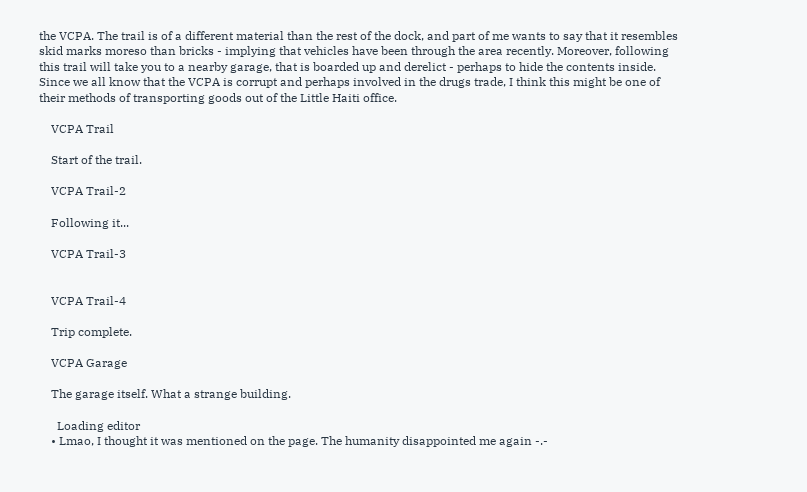the VCPA. The trail is of a different material than the rest of the dock, and part of me wants to say that it resembles skid marks moreso than bricks - implying that vehicles have been through the area recently. Moreover, following this trail will take you to a nearby garage, that is boarded up and derelict - perhaps to hide the contents inside. Since we all know that the VCPA is corrupt and perhaps involved in the drugs trade, I think this might be one of their methods of transporting goods out of the Little Haiti office.

    VCPA Trail

    Start of the trail.

    VCPA Trail-2

    Following it...

    VCPA Trail-3


    VCPA Trail-4

    Trip complete.

    VCPA Garage

    The garage itself. What a strange building.

      Loading editor
    • Lmao, I thought it was mentioned on the page. The humanity disappointed me again -.-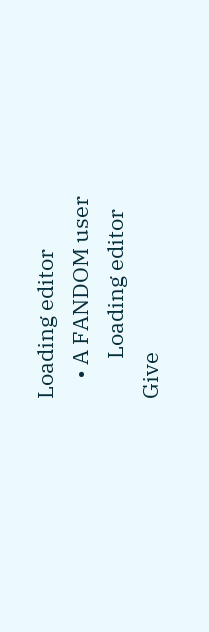Loading editor
    • A FANDOM user
        Loading editor
Give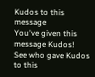Kudos to this message
You've given this message Kudos!
See who gave Kudos to this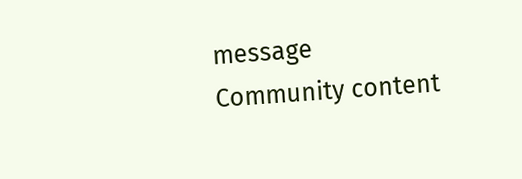message
Community content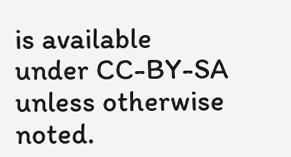is available under CC-BY-SA unless otherwise noted.